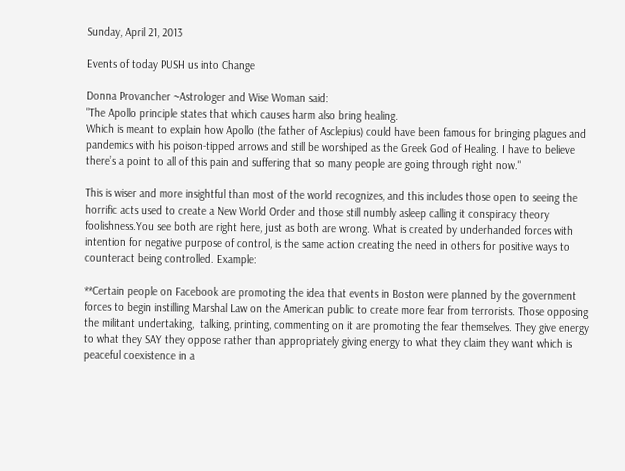Sunday, April 21, 2013

Events of today PUSH us into Change

Donna Provancher ~Astrologer and Wise Woman said:
"The Apollo principle states that which causes harm also bring healing.
Which is meant to explain how Apollo (the father of Asclepius) could have been famous for bringing plagues and pandemics with his poison-tipped arrows and still be worshiped as the Greek God of Healing. I have to believe there’s a point to all of this pain and suffering that so many people are going through right now."

This is wiser and more insightful than most of the world recognizes, and this includes those open to seeing the horrific acts used to create a New World Order and those still numbly asleep calling it conspiracy theory foolishness.You see both are right here, just as both are wrong. What is created by underhanded forces with intention for negative purpose of control, is the same action creating the need in others for positive ways to counteract being controlled. Example:

**Certain people on Facebook are promoting the idea that events in Boston were planned by the government forces to begin instilling Marshal Law on the American public to create more fear from terrorists. Those opposing the militant undertaking,  talking, printing, commenting on it are promoting the fear themselves. They give energy to what they SAY they oppose rather than appropriately giving energy to what they claim they want which is peaceful coexistence in a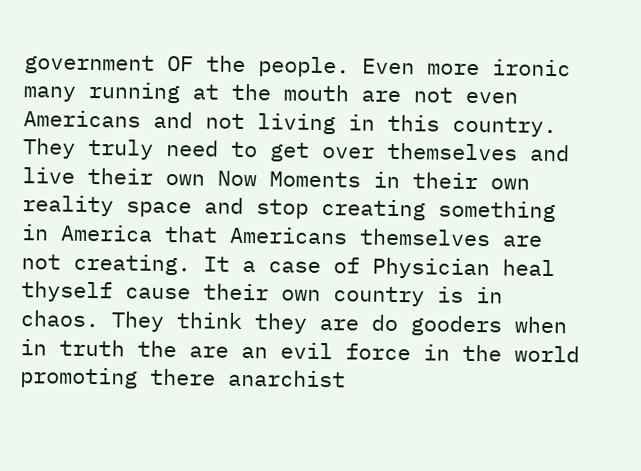government OF the people. Even more ironic many running at the mouth are not even
Americans and not living in this country. They truly need to get over themselves and live their own Now Moments in their own reality space and stop creating something in America that Americans themselves are not creating. It a case of Physician heal thyself cause their own country is in chaos. They think they are do gooders when in truth the are an evil force in the world promoting there anarchist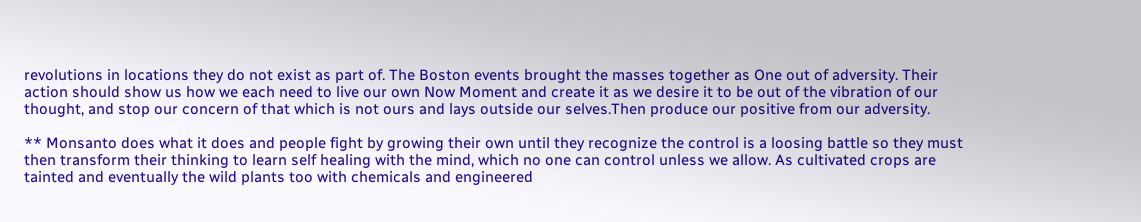revolutions in locations they do not exist as part of. The Boston events brought the masses together as One out of adversity. Their action should show us how we each need to live our own Now Moment and create it as we desire it to be out of the vibration of our thought, and stop our concern of that which is not ours and lays outside our selves.Then produce our positive from our adversity.

** Monsanto does what it does and people fight by growing their own until they recognize the control is a loosing battle so they must then transform their thinking to learn self healing with the mind, which no one can control unless we allow. As cultivated crops are tainted and eventually the wild plants too with chemicals and engineered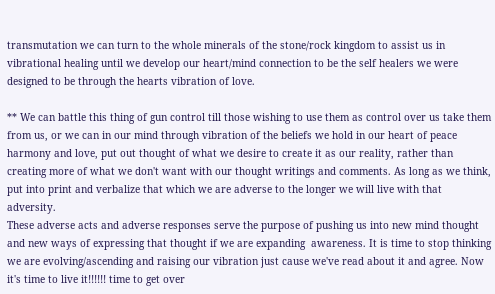transmutation we can turn to the whole minerals of the stone/rock kingdom to assist us in vibrational healing until we develop our heart/mind connection to be the self healers we were designed to be through the hearts vibration of love.

** We can battle this thing of gun control till those wishing to use them as control over us take them from us, or we can in our mind through vibration of the beliefs we hold in our heart of peace harmony and love, put out thought of what we desire to create it as our reality, rather than creating more of what we don't want with our thought writings and comments. As long as we think, put into print and verbalize that which we are adverse to the longer we will live with that adversity.
These adverse acts and adverse responses serve the purpose of pushing us into new mind thought and new ways of expressing that thought if we are expanding  awareness. It is time to stop thinking we are evolving/ascending and raising our vibration just cause we've read about it and agree. Now it's time to live it!!!!!! time to get over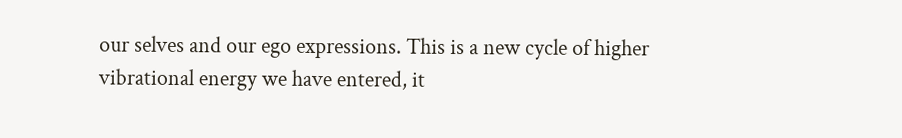our selves and our ego expressions. This is a new cycle of higher vibrational energy we have entered, it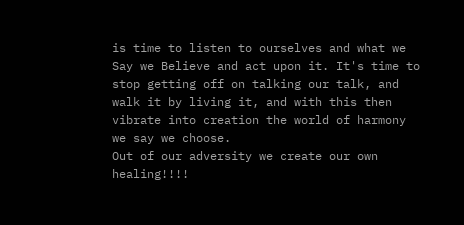is time to listen to ourselves and what we Say we Believe and act upon it. It's time to stop getting off on talking our talk, and walk it by living it, and with this then vibrate into creation the world of harmony we say we choose.
Out of our adversity we create our own healing!!!!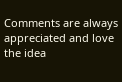Comments are always appreciated and love the idea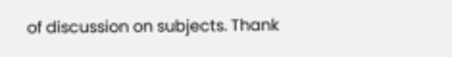of discussion on subjects. Thank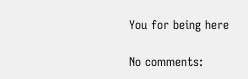You for being here

No comments: